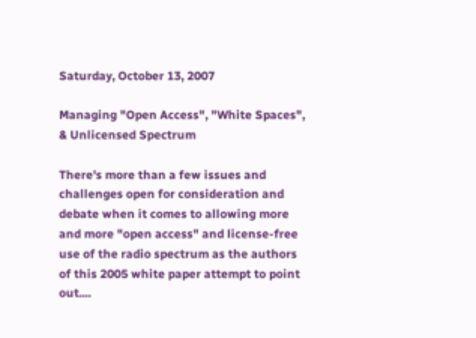Saturday, October 13, 2007

Managing "Open Access", "White Spaces", & Unlicensed Spectrum

There's more than a few issues and challenges open for consideration and debate when it comes to allowing more and more "open access" and license-free use of the radio spectrum as the authors of this 2005 white paper attempt to point out....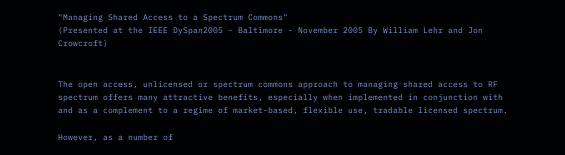"Managing Shared Access to a Spectrum Commons"
(Presented at the IEEE DySpan2005 - Baltimore - November 2005 By William Lehr and Jon Crowcroft)


The open access, unlicensed or spectrum commons approach to managing shared access to RF spectrum offers many attractive benefits, especially when implemented in conjunction with and as a complement to a regime of market-based, flexible use, tradable licensed spectrum.

However, as a number of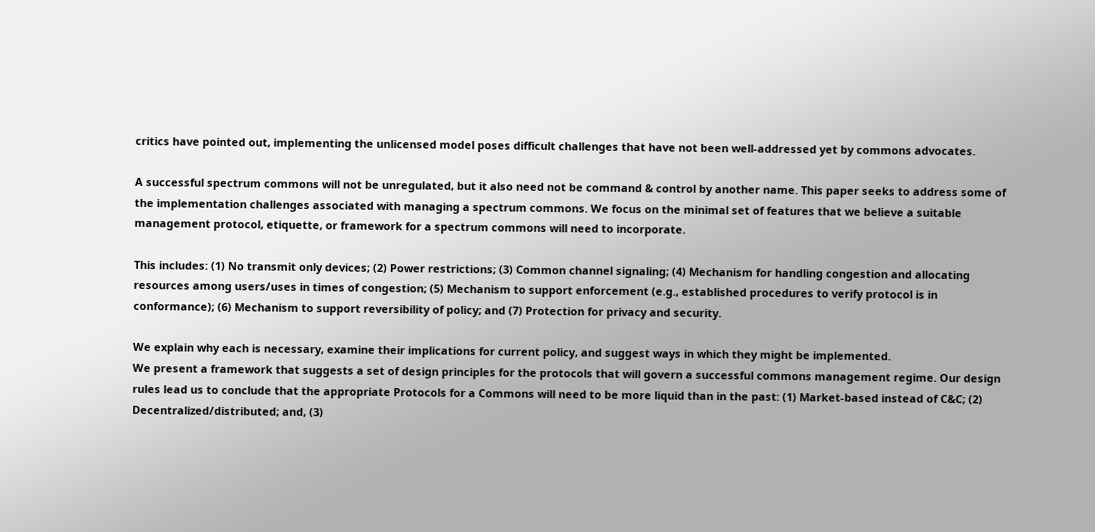critics have pointed out, implementing the unlicensed model poses difficult challenges that have not been well-addressed yet by commons advocates.

A successful spectrum commons will not be unregulated, but it also need not be command & control by another name. This paper seeks to address some of the implementation challenges associated with managing a spectrum commons. We focus on the minimal set of features that we believe a suitable management protocol, etiquette, or framework for a spectrum commons will need to incorporate.

This includes: (1) No transmit only devices; (2) Power restrictions; (3) Common channel signaling; (4) Mechanism for handling congestion and allocating resources among users/uses in times of congestion; (5) Mechanism to support enforcement (e.g., established procedures to verify protocol is in conformance); (6) Mechanism to support reversibility of policy; and (7) Protection for privacy and security.

We explain why each is necessary, examine their implications for current policy, and suggest ways in which they might be implemented.
We present a framework that suggests a set of design principles for the protocols that will govern a successful commons management regime. Our design rules lead us to conclude that the appropriate Protocols for a Commons will need to be more liquid than in the past: (1) Market-based instead of C&C; (2) Decentralized/distributed; and, (3)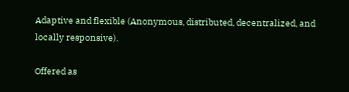Adaptive and flexible (Anonymous, distributed, decentralized, and locally responsive).

Offered as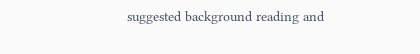suggested background reading and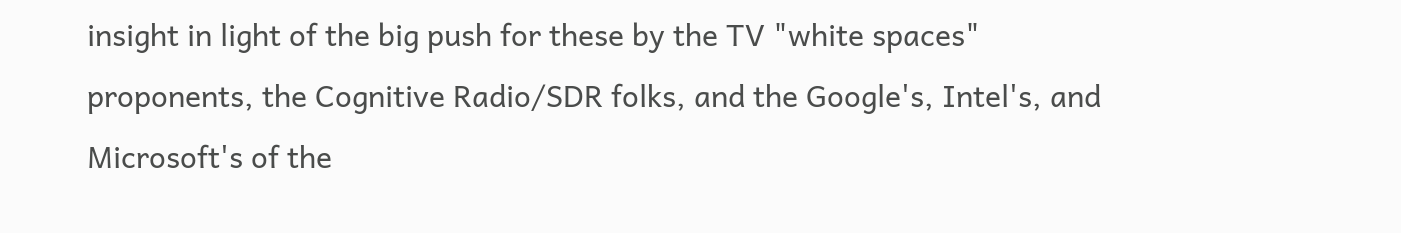insight in light of the big push for these by the TV "white spaces" proponents, the Cognitive Radio/SDR folks, and the Google's, Intel's, and Microsoft's of the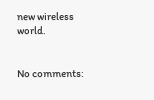new wireless world.


No comments: